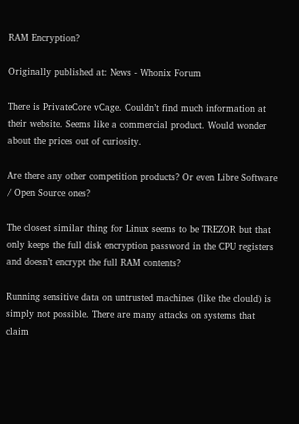RAM Encryption?

Originally published at: News - Whonix Forum

There is PrivateCore vCage. Couldn’t find much information at their website. Seems like a commercial product. Would wonder about the prices out of curiosity.

Are there any other competition products? Or even Libre Software / Open Source ones?

The closest similar thing for Linux seems to be TREZOR but that only keeps the full disk encryption password in the CPU registers and doesn’t encrypt the full RAM contents?

Running sensitive data on untrusted machines (like the clould) is simply not possible. There are many attacks on systems that claim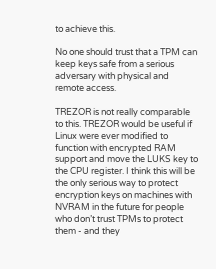to achieve this.

No one should trust that a TPM can keep keys safe from a serious adversary with physical and remote access.

TREZOR is not really comparable to this. TREZOR would be useful if Linux were ever modified to function with encrypted RAM support and move the LUKS key to the CPU register. I think this will be the only serious way to protect encryption keys on machines with NVRAM in the future for people who don’t trust TPMs to protect them - and they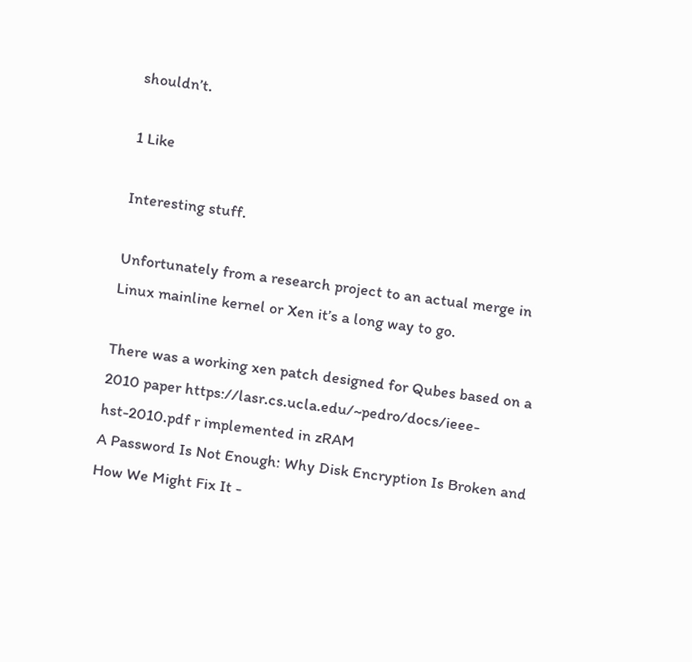shouldn’t.

1 Like

Interesting stuff.

Unfortunately from a research project to an actual merge in Linux mainline kernel or Xen it’s a long way to go.

There was a working xen patch designed for Qubes based on a 2010 paper https://lasr.cs.ucla.edu/~pedro/docs/ieee-hst-2010.pdf r implemented in zRAM
A Password Is Not Enough: Why Disk Encryption Is Broken and How We Might Fix It -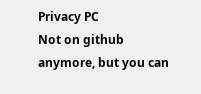Privacy PC
Not on github anymore, but you can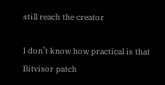still reach the creator

I don’t know how practical is that Bitvisor patch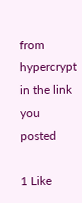from hypercrypt in the link you posted

1 Like